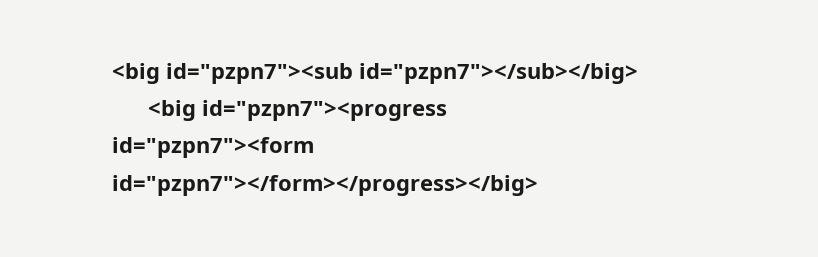<big id="pzpn7"><sub id="pzpn7"></sub></big>
      <big id="pzpn7"><progress id="pzpn7"><form id="pzpn7"></form></progress></big>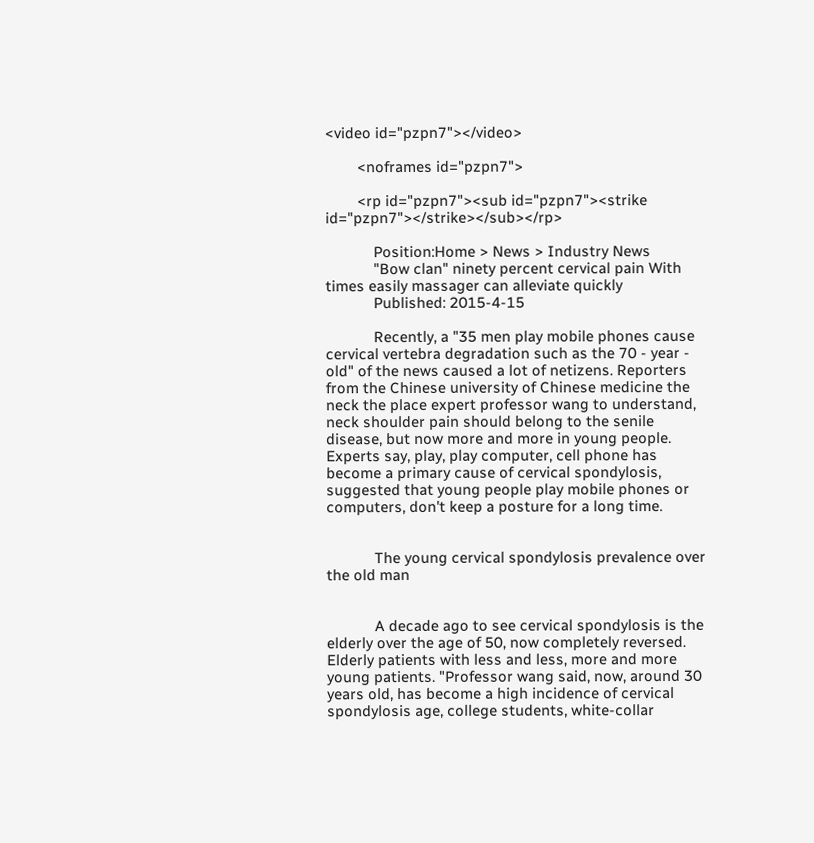<video id="pzpn7"></video>

        <noframes id="pzpn7">

        <rp id="pzpn7"><sub id="pzpn7"><strike id="pzpn7"></strike></sub></rp>

            Position:Home > News > Industry News
            "Bow clan" ninety percent cervical pain With times easily massager can alleviate quickly
            Published: 2015-4-15

            Recently, a "35 men play mobile phones cause cervical vertebra degradation such as the 70 - year - old" of the news caused a lot of netizens. Reporters from the Chinese university of Chinese medicine the neck the place expert professor wang to understand, neck shoulder pain should belong to the senile disease, but now more and more in young people. Experts say, play, play computer, cell phone has become a primary cause of cervical spondylosis, suggested that young people play mobile phones or computers, don't keep a posture for a long time.


            The young cervical spondylosis prevalence over the old man


            A decade ago to see cervical spondylosis is the elderly over the age of 50, now completely reversed. Elderly patients with less and less, more and more young patients. "Professor wang said, now, around 30 years old, has become a high incidence of cervical spondylosis age, college students, white-collar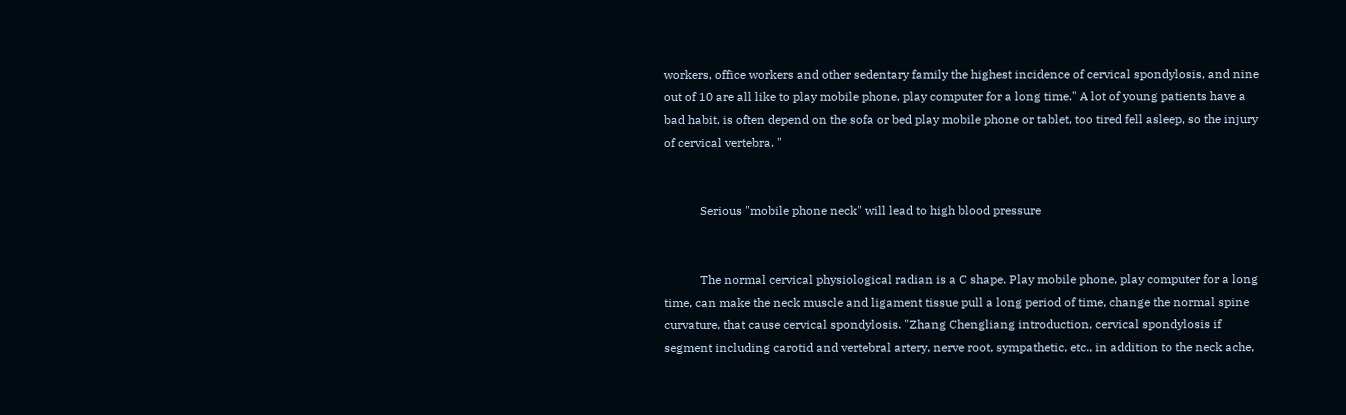workers, office workers and other sedentary family the highest incidence of cervical spondylosis, and nine out of 10 are all like to play mobile phone, play computer for a long time." A lot of young patients have a bad habit, is often depend on the sofa or bed play mobile phone or tablet, too tired fell asleep, so the injury of cervical vertebra. "


            Serious "mobile phone neck" will lead to high blood pressure


            The normal cervical physiological radian is a C shape. Play mobile phone, play computer for a long time, can make the neck muscle and ligament tissue pull a long period of time, change the normal spine curvature, that cause cervical spondylosis. "Zhang Chengliang introduction, cervical spondylosis if segment including carotid and vertebral artery, nerve root, sympathetic, etc., in addition to the neck ache,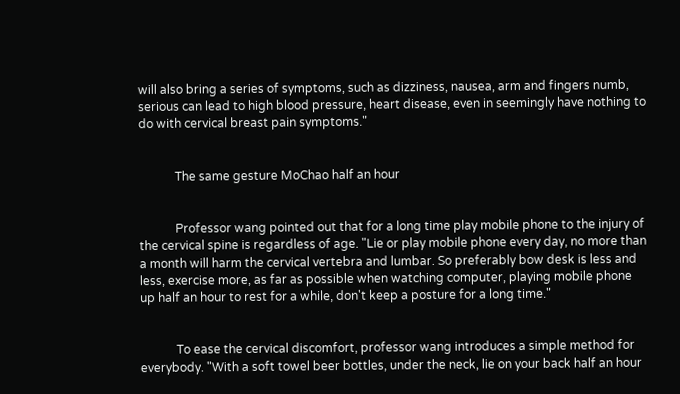will also bring a series of symptoms, such as dizziness, nausea, arm and fingers numb, serious can lead to high blood pressure, heart disease, even in seemingly have nothing to do with cervical breast pain symptoms."


            The same gesture MoChao half an hour


            Professor wang pointed out that for a long time play mobile phone to the injury of the cervical spine is regardless of age. "Lie or play mobile phone every day, no more than a month will harm the cervical vertebra and lumbar. So preferably bow desk is less and less, exercise more, as far as possible when watching computer, playing mobile phone up half an hour to rest for a while, don't keep a posture for a long time."


            To ease the cervical discomfort, professor wang introduces a simple method for everybody. "With a soft towel beer bottles, under the neck, lie on your back half an hour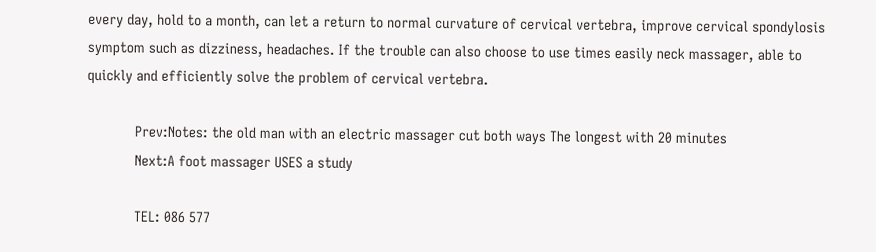every day, hold to a month, can let a return to normal curvature of cervical vertebra, improve cervical spondylosis symptom such as dizziness, headaches. If the trouble can also choose to use times easily neck massager, able to quickly and efficiently solve the problem of cervical vertebra.

            Prev:Notes: the old man with an electric massager cut both ways The longest with 20 minutes
            Next:A foot massager USES a study

            TEL: 086 577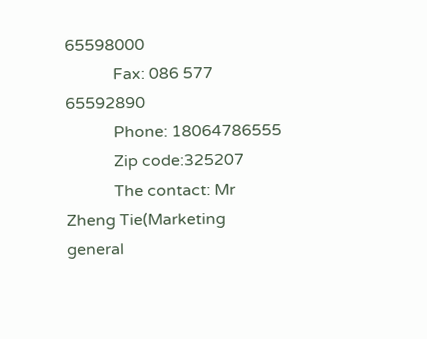65598000
            Fax: 086 577 65592890
            Phone: 18064786555
            Zip code:325207
            The contact: Mr Zheng Tie(Marketing general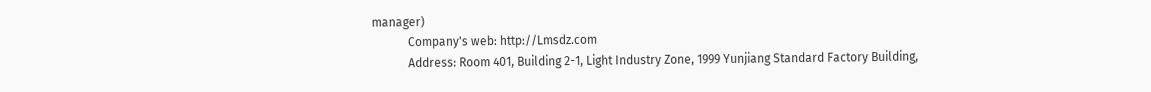manager)
            Company's web: http://Lmsdz.com
            Address: Room 401, Building 2-1, Light Industry Zone, 1999 Yunjiang Standard Factory Building,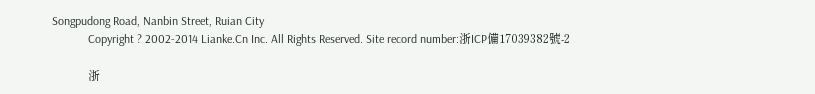Songpudong Road, Nanbin Street, Ruian City
            Copyright ? 2002-2014 Lianke.Cn Inc. All Rights Reserved. Site record number:浙ICP備17039382號-2

            浙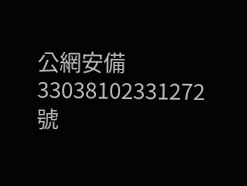公網安備 33038102331272號